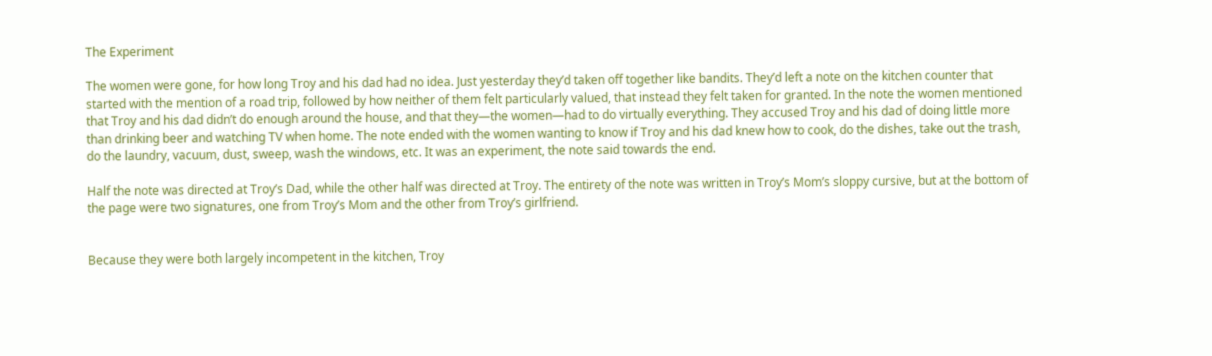The Experiment

The women were gone, for how long Troy and his dad had no idea. Just yesterday they’d taken off together like bandits. They’d left a note on the kitchen counter that started with the mention of a road trip, followed by how neither of them felt particularly valued, that instead they felt taken for granted. In the note the women mentioned that Troy and his dad didn’t do enough around the house, and that they—the women—had to do virtually everything. They accused Troy and his dad of doing little more than drinking beer and watching TV when home. The note ended with the women wanting to know if Troy and his dad knew how to cook, do the dishes, take out the trash, do the laundry, vacuum, dust, sweep, wash the windows, etc. It was an experiment, the note said towards the end.

Half the note was directed at Troy’s Dad, while the other half was directed at Troy. The entirety of the note was written in Troy’s Mom’s sloppy cursive, but at the bottom of the page were two signatures, one from Troy’s Mom and the other from Troy’s girlfriend.


Because they were both largely incompetent in the kitchen, Troy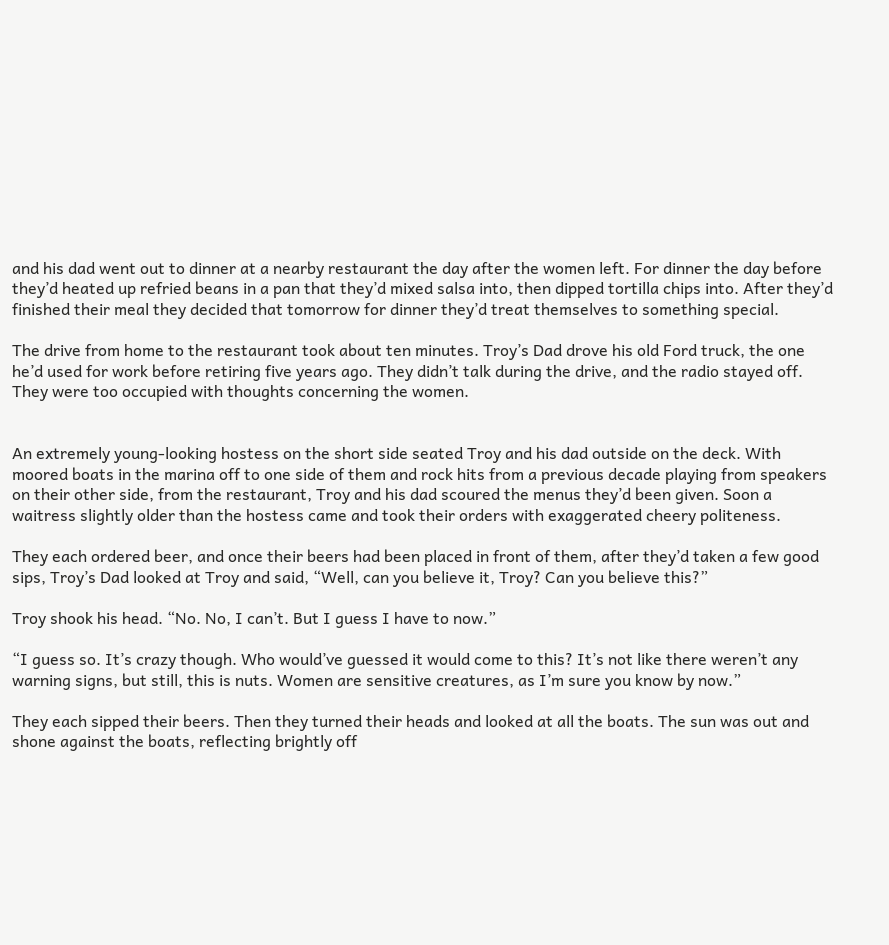and his dad went out to dinner at a nearby restaurant the day after the women left. For dinner the day before they’d heated up refried beans in a pan that they’d mixed salsa into, then dipped tortilla chips into. After they’d finished their meal they decided that tomorrow for dinner they’d treat themselves to something special.

The drive from home to the restaurant took about ten minutes. Troy’s Dad drove his old Ford truck, the one he’d used for work before retiring five years ago. They didn’t talk during the drive, and the radio stayed off. They were too occupied with thoughts concerning the women.


An extremely young-looking hostess on the short side seated Troy and his dad outside on the deck. With moored boats in the marina off to one side of them and rock hits from a previous decade playing from speakers on their other side, from the restaurant, Troy and his dad scoured the menus they’d been given. Soon a waitress slightly older than the hostess came and took their orders with exaggerated cheery politeness.

They each ordered beer, and once their beers had been placed in front of them, after they’d taken a few good sips, Troy’s Dad looked at Troy and said, “Well, can you believe it, Troy? Can you believe this?”

Troy shook his head. “No. No, I can’t. But I guess I have to now.”

“I guess so. It’s crazy though. Who would’ve guessed it would come to this? It’s not like there weren’t any warning signs, but still, this is nuts. Women are sensitive creatures, as I’m sure you know by now.”

They each sipped their beers. Then they turned their heads and looked at all the boats. The sun was out and shone against the boats, reflecting brightly off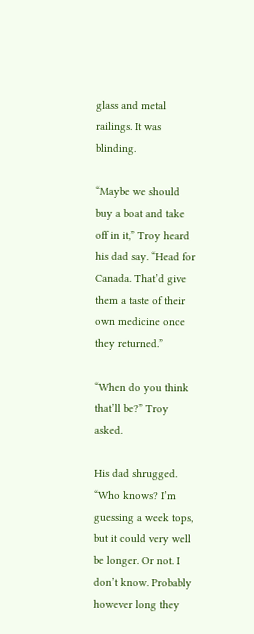glass and metal railings. It was blinding.

“Maybe we should buy a boat and take off in it,” Troy heard his dad say. “Head for Canada. That’d give them a taste of their own medicine once they returned.”

“When do you think that’ll be?” Troy asked.

His dad shrugged. “Who knows? I’m guessing a week tops, but it could very well be longer. Or not. I don’t know. Probably however long they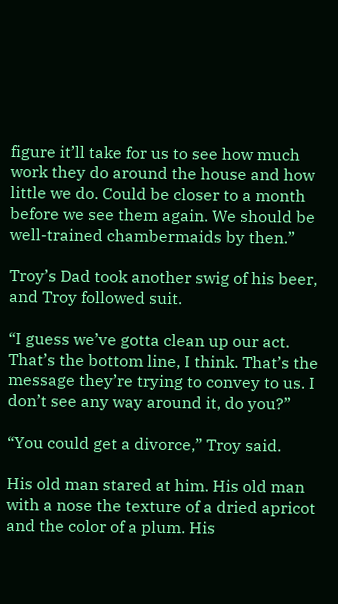figure it’ll take for us to see how much work they do around the house and how little we do. Could be closer to a month before we see them again. We should be well-trained chambermaids by then.”

Troy’s Dad took another swig of his beer, and Troy followed suit.

“I guess we’ve gotta clean up our act. That’s the bottom line, I think. That’s the message they’re trying to convey to us. I don’t see any way around it, do you?”

“You could get a divorce,” Troy said.

His old man stared at him. His old man with a nose the texture of a dried apricot and the color of a plum. His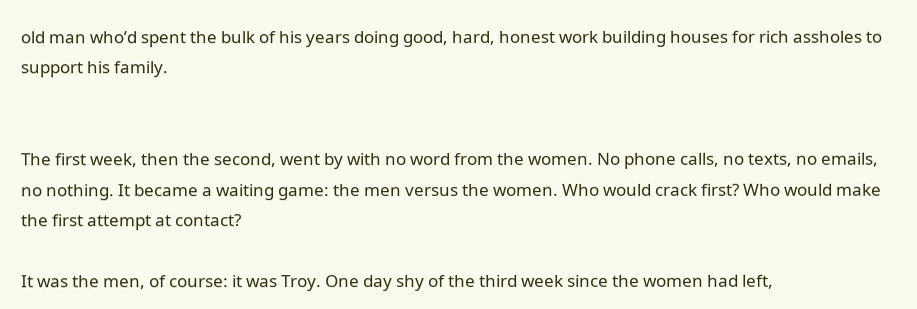old man who’d spent the bulk of his years doing good, hard, honest work building houses for rich assholes to support his family.


The first week, then the second, went by with no word from the women. No phone calls, no texts, no emails, no nothing. It became a waiting game: the men versus the women. Who would crack first? Who would make the first attempt at contact?

It was the men, of course: it was Troy. One day shy of the third week since the women had left,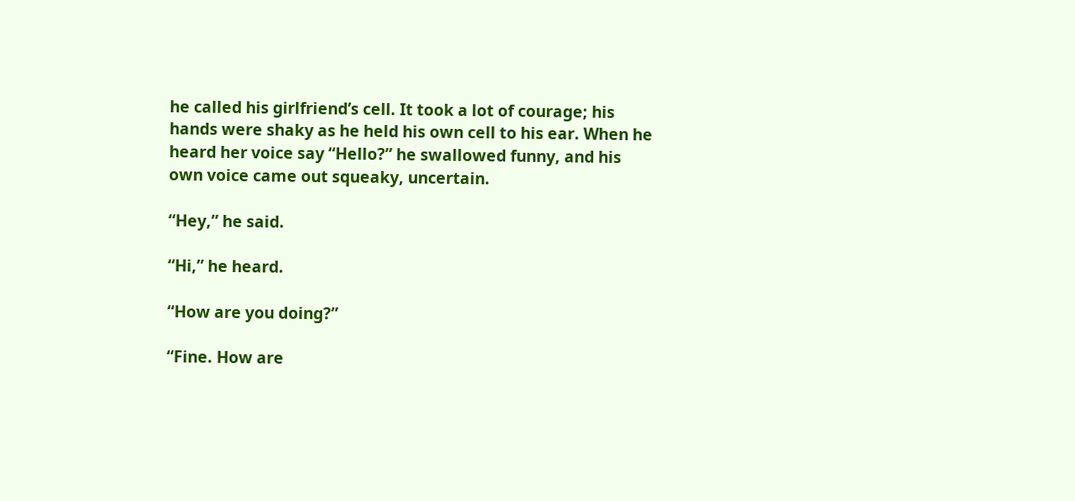he called his girlfriend’s cell. It took a lot of courage; his hands were shaky as he held his own cell to his ear. When he heard her voice say “Hello?” he swallowed funny, and his own voice came out squeaky, uncertain.

“Hey,” he said.

“Hi,” he heard.

“How are you doing?”

“Fine. How are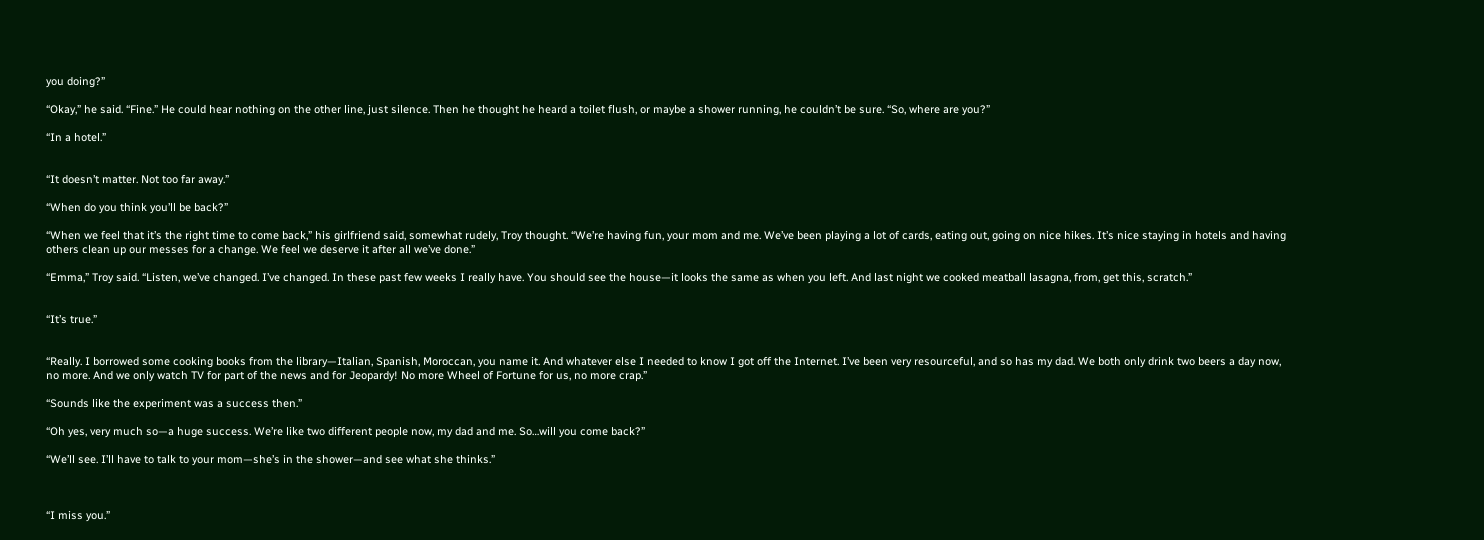you doing?”

“Okay,” he said. “Fine.” He could hear nothing on the other line, just silence. Then he thought he heard a toilet flush, or maybe a shower running, he couldn’t be sure. “So, where are you?”

“In a hotel.”


“It doesn’t matter. Not too far away.”

“When do you think you’ll be back?”

“When we feel that it’s the right time to come back,” his girlfriend said, somewhat rudely, Troy thought. “We’re having fun, your mom and me. We’ve been playing a lot of cards, eating out, going on nice hikes. It’s nice staying in hotels and having others clean up our messes for a change. We feel we deserve it after all we’ve done.”

“Emma,” Troy said. “Listen, we’ve changed. I’ve changed. In these past few weeks I really have. You should see the house—it looks the same as when you left. And last night we cooked meatball lasagna, from, get this, scratch.”


“It’s true.”


“Really. I borrowed some cooking books from the library—Italian, Spanish, Moroccan, you name it. And whatever else I needed to know I got off the Internet. I’ve been very resourceful, and so has my dad. We both only drink two beers a day now, no more. And we only watch TV for part of the news and for Jeopardy! No more Wheel of Fortune for us, no more crap.”

“Sounds like the experiment was a success then.”

“Oh yes, very much so—a huge success. We’re like two different people now, my dad and me. So…will you come back?”

“We’ll see. I’ll have to talk to your mom—she’s in the shower—and see what she thinks.”



“I miss you.”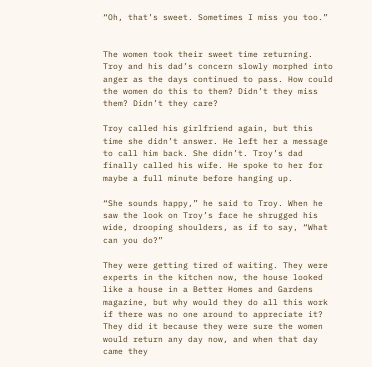“Oh, that’s sweet. Sometimes I miss you too.”


The women took their sweet time returning. Troy and his dad’s concern slowly morphed into anger as the days continued to pass. How could the women do this to them? Didn’t they miss them? Didn’t they care?

Troy called his girlfriend again, but this time she didn’t answer. He left her a message to call him back. She didn’t. Troy’s dad finally called his wife. He spoke to her for maybe a full minute before hanging up.

“She sounds happy,” he said to Troy. When he saw the look on Troy’s face he shrugged his wide, drooping shoulders, as if to say, “What can you do?”

They were getting tired of waiting. They were experts in the kitchen now, the house looked like a house in a Better Homes and Gardens magazine, but why would they do all this work if there was no one around to appreciate it? They did it because they were sure the women would return any day now, and when that day came they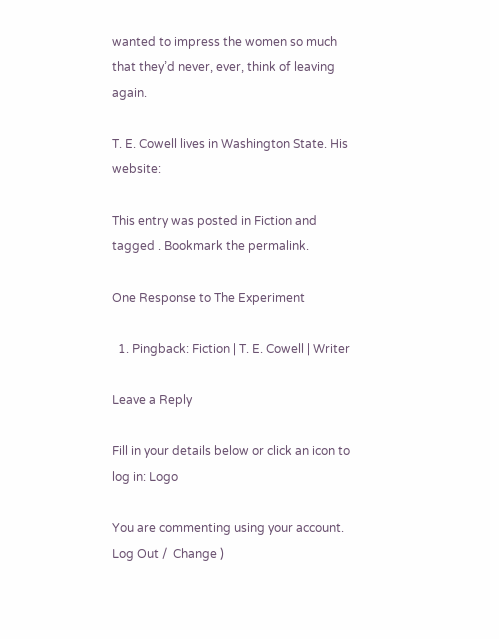wanted to impress the women so much that they’d never, ever, think of leaving again.

T. E. Cowell lives in Washington State. His website:

This entry was posted in Fiction and tagged . Bookmark the permalink.

One Response to The Experiment

  1. Pingback: Fiction | T. E. Cowell | Writer

Leave a Reply

Fill in your details below or click an icon to log in: Logo

You are commenting using your account. Log Out /  Change )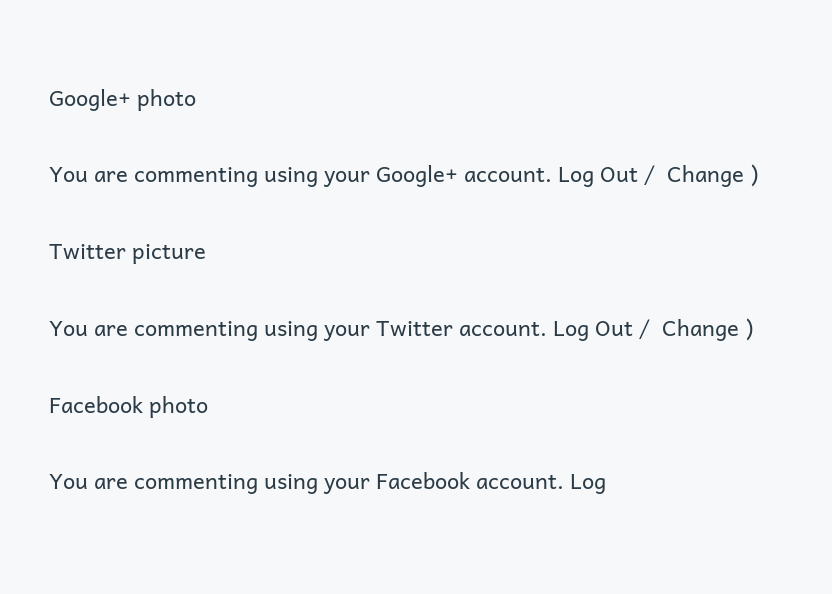Google+ photo

You are commenting using your Google+ account. Log Out /  Change )

Twitter picture

You are commenting using your Twitter account. Log Out /  Change )

Facebook photo

You are commenting using your Facebook account. Log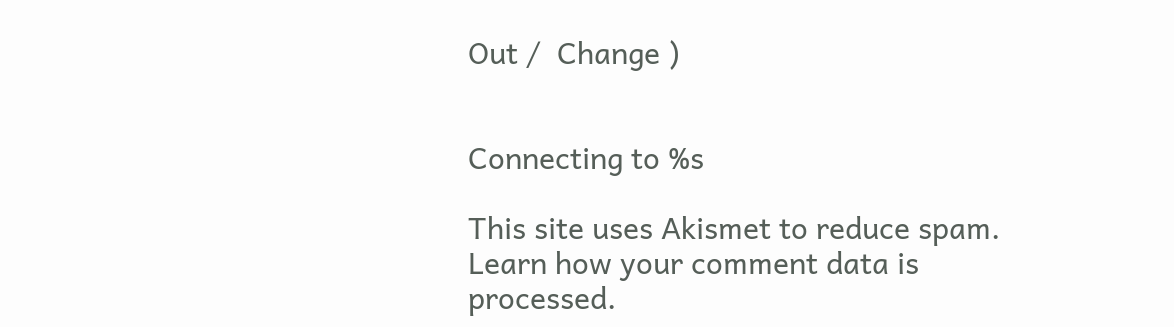Out /  Change )


Connecting to %s

This site uses Akismet to reduce spam. Learn how your comment data is processed.